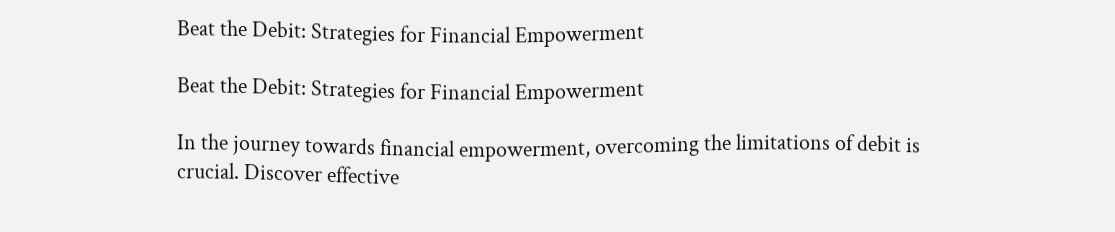Beat the Debit: Strategies for Financial Empowerment

Beat the Debit: Strategies for Financial Empowerment

In the journey towards financial empowerment, overcoming the limitations of debit is crucial. Discover effective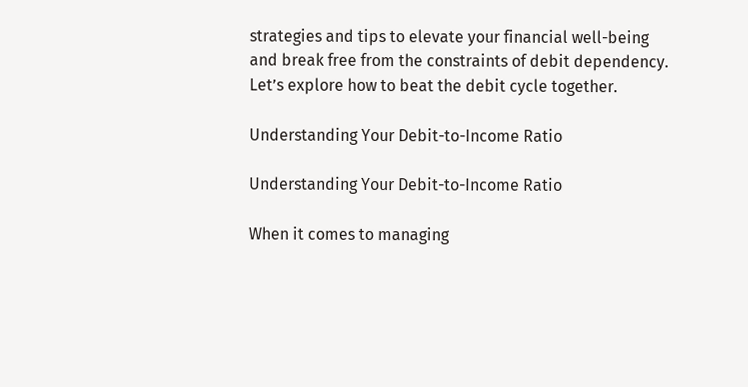strategies and tips to elevate your financial well-being and break free from the constraints of debit dependency. Let’s explore how to beat the debit cycle together.

Understanding Your Debit-to-Income Ratio

Understanding Your Debit-to-Income Ratio

When it comes to managing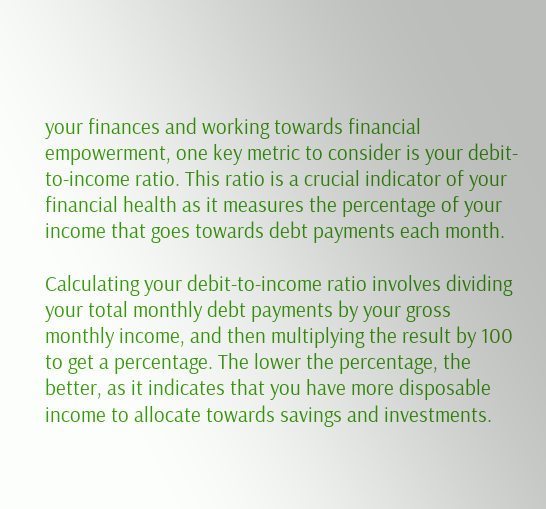your finances and working towards financial empowerment, one key metric to consider is your debit-to-income ratio. This ratio is a crucial indicator of your financial health as it measures the percentage of your income that goes towards debt payments each month.

Calculating your debit-to-income ratio involves dividing your total monthly debt payments by your gross monthly income, and then multiplying the result by 100 to get a percentage. The lower the percentage, the better, as it indicates that you have more disposable income to allocate towards savings and investments.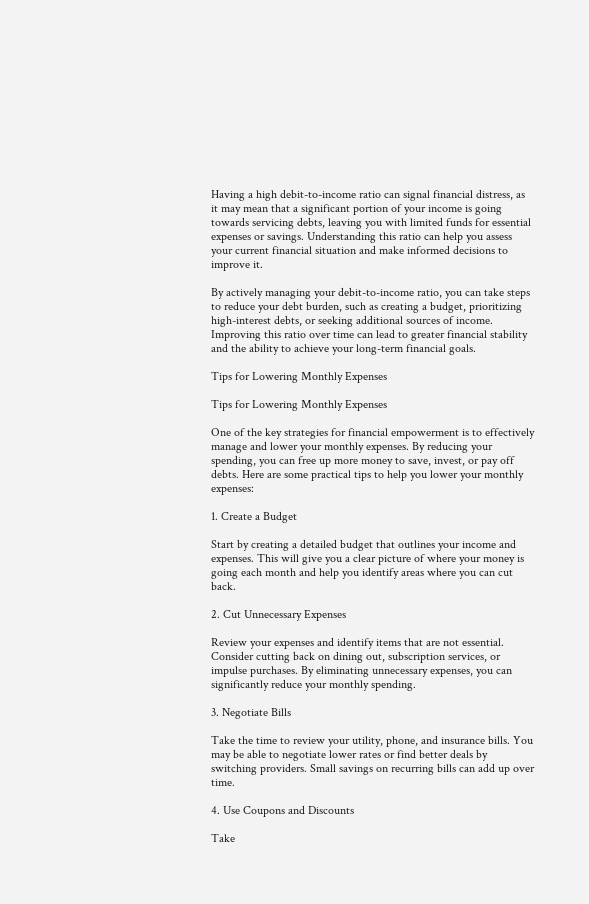Having a high debit-to-income ratio can signal financial distress, as it may mean that a significant portion of your income is going towards servicing debts, leaving you with limited funds for essential expenses or savings. Understanding this ratio can help you assess your current financial situation and make informed decisions to improve it.

By actively managing your debit-to-income ratio, you can take steps to reduce your debt burden, such as creating a budget, prioritizing high-interest debts, or seeking additional sources of income. Improving this ratio over time can lead to greater financial stability and the ability to achieve your long-term financial goals.

Tips for Lowering Monthly Expenses

Tips for Lowering Monthly Expenses

One of the key strategies for financial empowerment is to effectively manage and lower your monthly expenses. By reducing your spending, you can free up more money to save, invest, or pay off debts. Here are some practical tips to help you lower your monthly expenses:

1. Create a Budget

Start by creating a detailed budget that outlines your income and expenses. This will give you a clear picture of where your money is going each month and help you identify areas where you can cut back.

2. Cut Unnecessary Expenses

Review your expenses and identify items that are not essential. Consider cutting back on dining out, subscription services, or impulse purchases. By eliminating unnecessary expenses, you can significantly reduce your monthly spending.

3. Negotiate Bills

Take the time to review your utility, phone, and insurance bills. You may be able to negotiate lower rates or find better deals by switching providers. Small savings on recurring bills can add up over time.

4. Use Coupons and Discounts

Take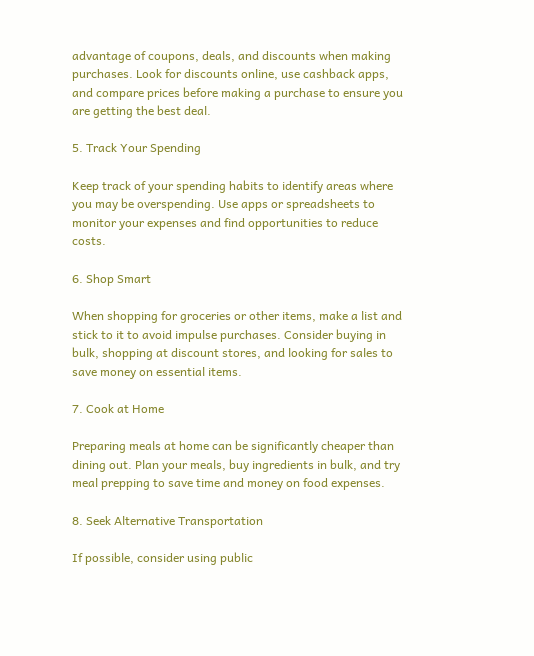advantage of coupons, deals, and discounts when making purchases. Look for discounts online, use cashback apps, and compare prices before making a purchase to ensure you are getting the best deal.

5. Track Your Spending

Keep track of your spending habits to identify areas where you may be overspending. Use apps or spreadsheets to monitor your expenses and find opportunities to reduce costs.

6. Shop Smart

When shopping for groceries or other items, make a list and stick to it to avoid impulse purchases. Consider buying in bulk, shopping at discount stores, and looking for sales to save money on essential items.

7. Cook at Home

Preparing meals at home can be significantly cheaper than dining out. Plan your meals, buy ingredients in bulk, and try meal prepping to save time and money on food expenses.

8. Seek Alternative Transportation

If possible, consider using public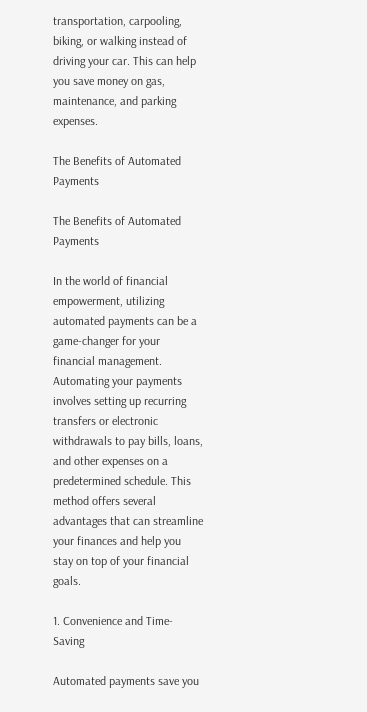transportation, carpooling, biking, or walking instead of driving your car. This can help you save money on gas, maintenance, and parking expenses.

The Benefits of Automated Payments

The Benefits of Automated Payments

In the world of financial empowerment, utilizing automated payments can be a game-changer for your financial management. Automating your payments involves setting up recurring transfers or electronic withdrawals to pay bills, loans, and other expenses on a predetermined schedule. This method offers several advantages that can streamline your finances and help you stay on top of your financial goals.

1. Convenience and Time-Saving

Automated payments save you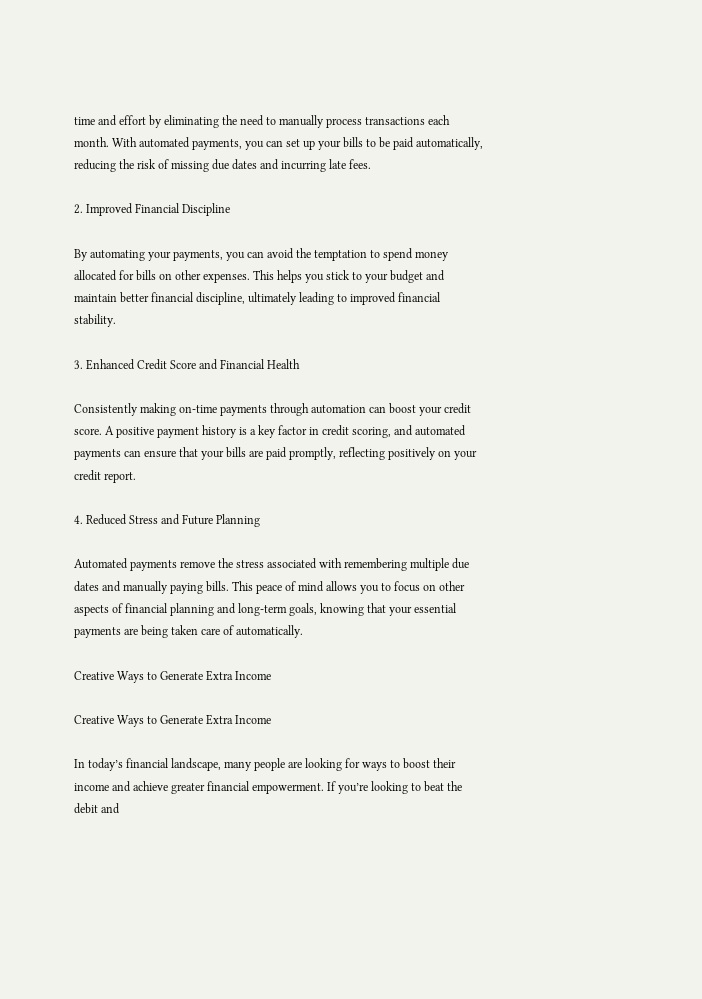time and effort by eliminating the need to manually process transactions each month. With automated payments, you can set up your bills to be paid automatically, reducing the risk of missing due dates and incurring late fees.

2. Improved Financial Discipline

By automating your payments, you can avoid the temptation to spend money allocated for bills on other expenses. This helps you stick to your budget and maintain better financial discipline, ultimately leading to improved financial stability.

3. Enhanced Credit Score and Financial Health

Consistently making on-time payments through automation can boost your credit score. A positive payment history is a key factor in credit scoring, and automated payments can ensure that your bills are paid promptly, reflecting positively on your credit report.

4. Reduced Stress and Future Planning

Automated payments remove the stress associated with remembering multiple due dates and manually paying bills. This peace of mind allows you to focus on other aspects of financial planning and long-term goals, knowing that your essential payments are being taken care of automatically.

Creative Ways to Generate Extra Income

Creative Ways to Generate Extra Income

In today’s financial landscape, many people are looking for ways to boost their income and achieve greater financial empowerment. If you’re looking to beat the debit and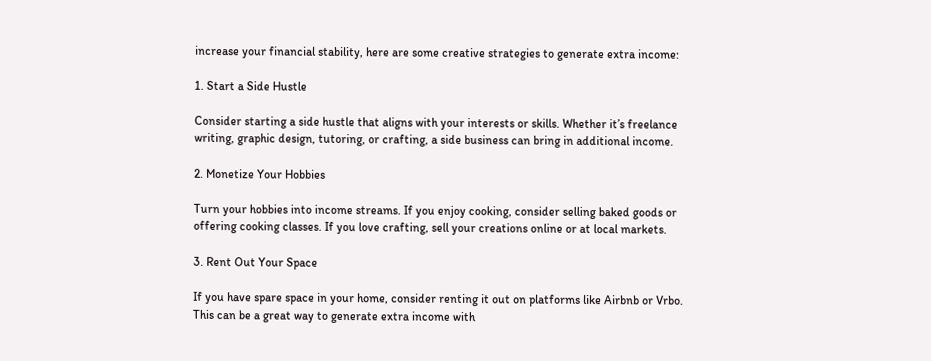increase your financial stability, here are some creative strategies to generate extra income:

1. Start a Side Hustle

Consider starting a side hustle that aligns with your interests or skills. Whether it’s freelance writing, graphic design, tutoring, or crafting, a side business can bring in additional income.

2. Monetize Your Hobbies

Turn your hobbies into income streams. If you enjoy cooking, consider selling baked goods or offering cooking classes. If you love crafting, sell your creations online or at local markets.

3. Rent Out Your Space

If you have spare space in your home, consider renting it out on platforms like Airbnb or Vrbo. This can be a great way to generate extra income with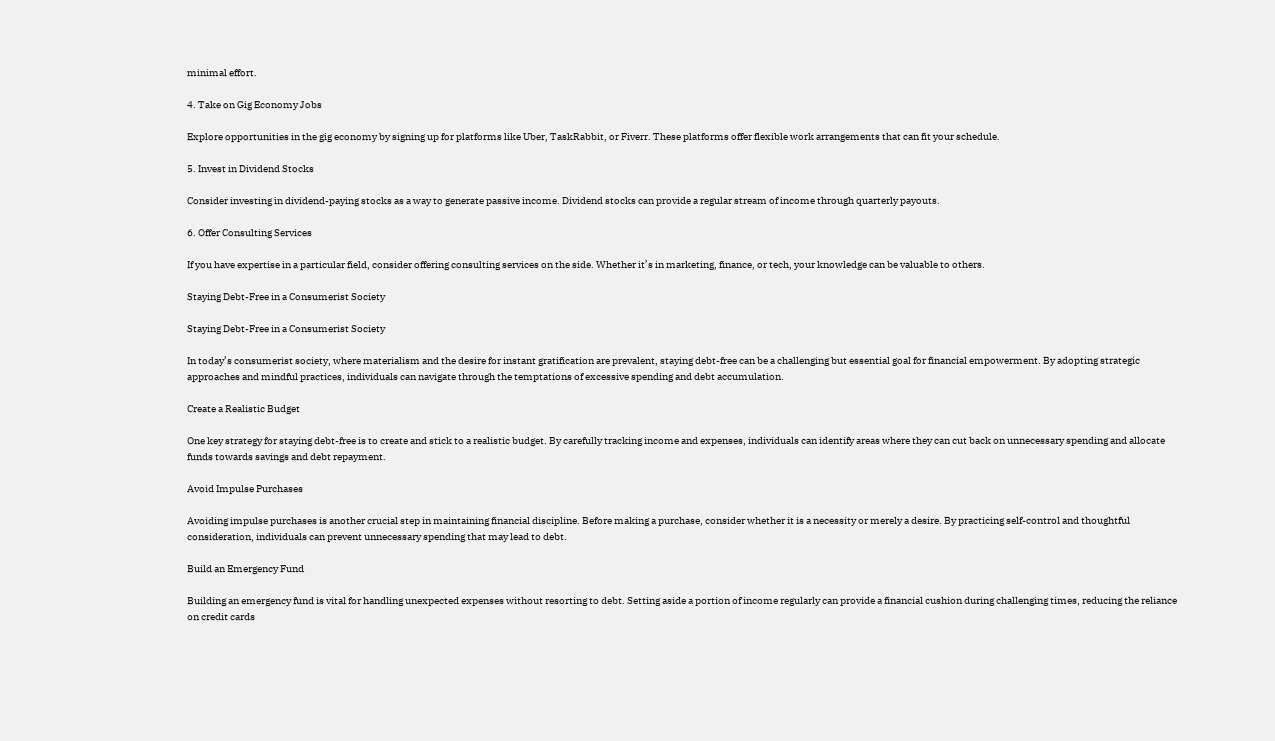minimal effort.

4. Take on Gig Economy Jobs

Explore opportunities in the gig economy by signing up for platforms like Uber, TaskRabbit, or Fiverr. These platforms offer flexible work arrangements that can fit your schedule.

5. Invest in Dividend Stocks

Consider investing in dividend-paying stocks as a way to generate passive income. Dividend stocks can provide a regular stream of income through quarterly payouts.

6. Offer Consulting Services

If you have expertise in a particular field, consider offering consulting services on the side. Whether it’s in marketing, finance, or tech, your knowledge can be valuable to others.

Staying Debt-Free in a Consumerist Society

Staying Debt-Free in a Consumerist Society

In today’s consumerist society, where materialism and the desire for instant gratification are prevalent, staying debt-free can be a challenging but essential goal for financial empowerment. By adopting strategic approaches and mindful practices, individuals can navigate through the temptations of excessive spending and debt accumulation.

Create a Realistic Budget

One key strategy for staying debt-free is to create and stick to a realistic budget. By carefully tracking income and expenses, individuals can identify areas where they can cut back on unnecessary spending and allocate funds towards savings and debt repayment.

Avoid Impulse Purchases

Avoiding impulse purchases is another crucial step in maintaining financial discipline. Before making a purchase, consider whether it is a necessity or merely a desire. By practicing self-control and thoughtful consideration, individuals can prevent unnecessary spending that may lead to debt.

Build an Emergency Fund

Building an emergency fund is vital for handling unexpected expenses without resorting to debt. Setting aside a portion of income regularly can provide a financial cushion during challenging times, reducing the reliance on credit cards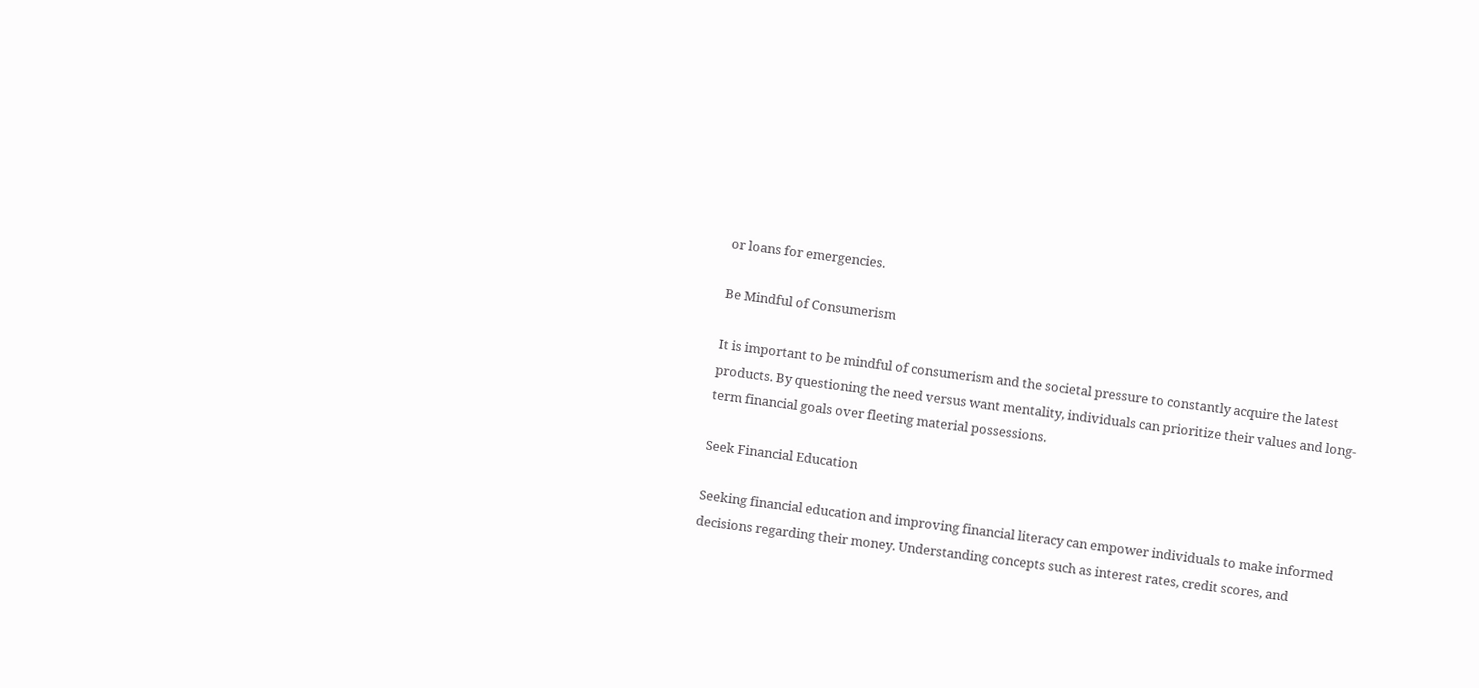or loans for emergencies.

Be Mindful of Consumerism

It is important to be mindful of consumerism and the societal pressure to constantly acquire the latest products. By questioning the need versus want mentality, individuals can prioritize their values and long-term financial goals over fleeting material possessions.

Seek Financial Education

Seeking financial education and improving financial literacy can empower individuals to make informed decisions regarding their money. Understanding concepts such as interest rates, credit scores, and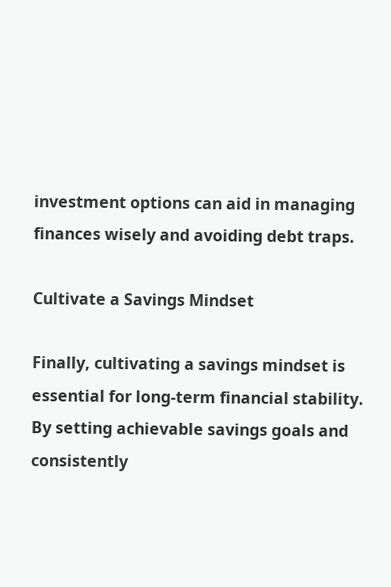investment options can aid in managing finances wisely and avoiding debt traps.

Cultivate a Savings Mindset

Finally, cultivating a savings mindset is essential for long-term financial stability. By setting achievable savings goals and consistently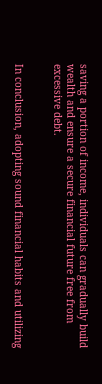saving a portion of income, individuals can gradually build wealth and ensure a secure financial future free from excessive debt.


In conclusion, adopting sound financial habits and utilizing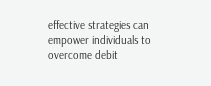effective strategies can empower individuals to overcome debit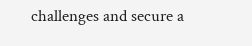challenges and secure a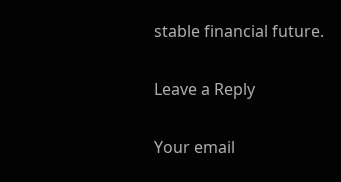stable financial future.

Leave a Reply

Your email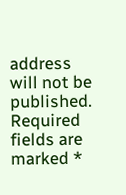address will not be published. Required fields are marked *